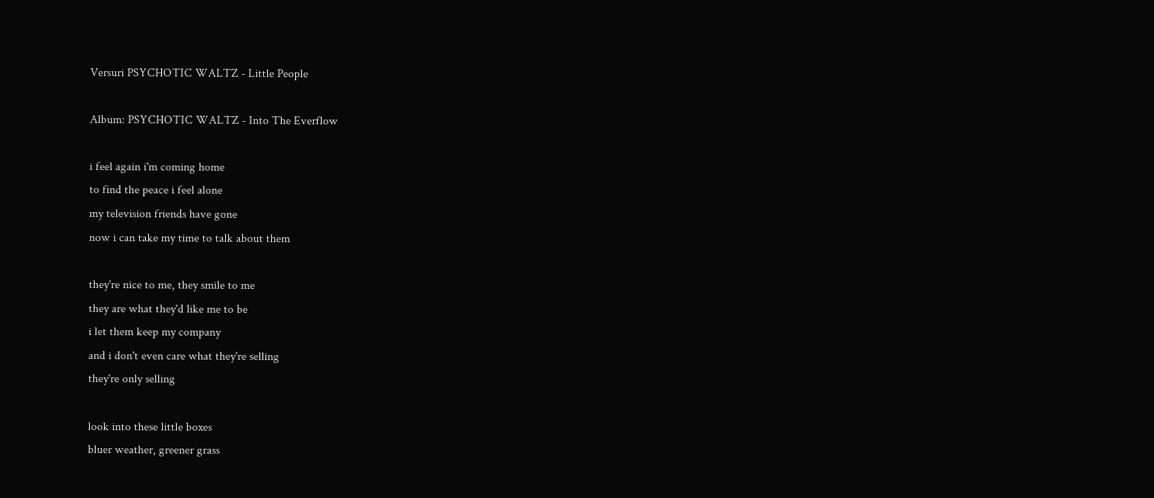Versuri PSYCHOTIC WALTZ - Little People

Album: PSYCHOTIC WALTZ - Into The Everflow

i feel again i'm coming home
to find the peace i feel alone
my television friends have gone
now i can take my time to talk about them

they're nice to me, they smile to me
they are what they'd like me to be
i let them keep my company
and i don't even care what they're selling
they're only selling

look into these little boxes
bluer weather, greener grass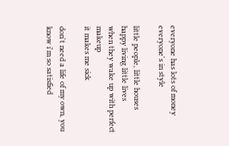everyone has lots of money
everyone's in style

little people, little houses
happy living little lives
when they wake up with perfect makeup
it makes me sick

don't need a life of my own, you know i'm so satisfied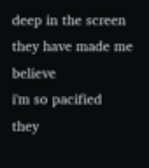deep in the screen they have made me believe
i'm so pacified
they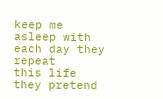keep me asleep with each day they repeat
this life they pretend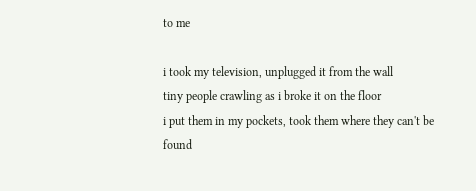to me

i took my television, unplugged it from the wall
tiny people crawling as i broke it on the floor
i put them in my pockets, took them where they can't be found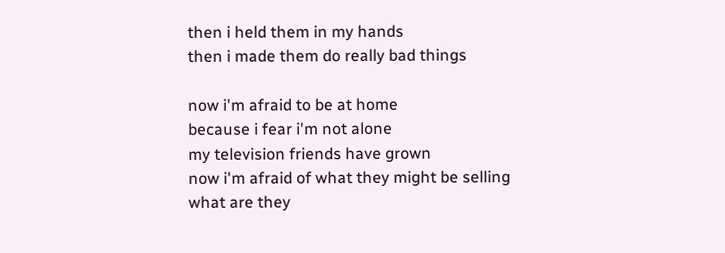then i held them in my hands
then i made them do really bad things

now i'm afraid to be at home
because i fear i'm not alone
my television friends have grown
now i'm afraid of what they might be selling
what are they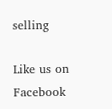selling

Like us on Facebook